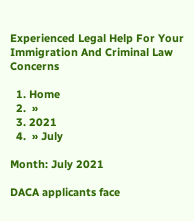Experienced Legal Help For Your Immigration And Criminal Law Concerns

  1. Home
  2.  »
  3. 2021
  4.  » July

Month: July 2021

DACA applicants face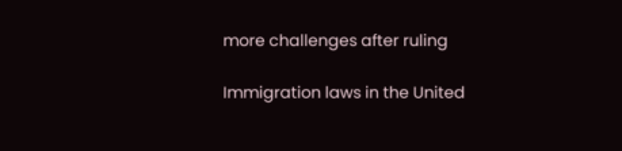more challenges after ruling

Immigration laws in the United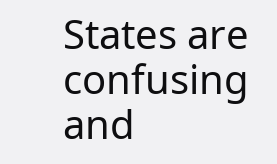States are confusing and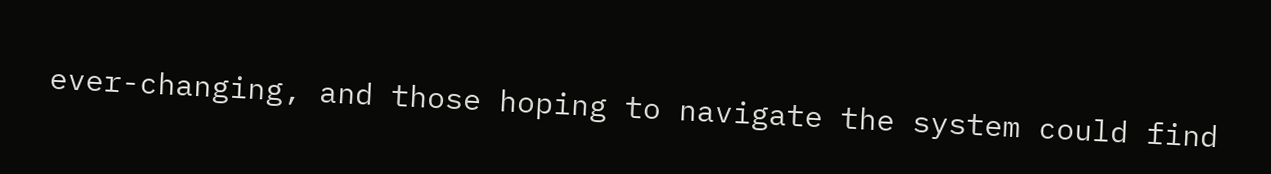ever-changing, and those hoping to navigate the system could find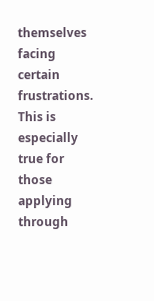themselves facing certain frustrations. This is especially true for those applying through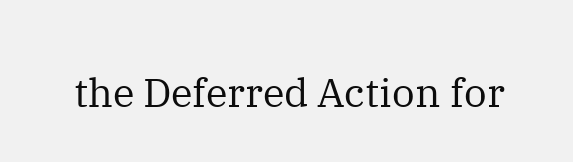the Deferred Action for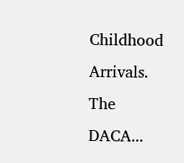Childhood Arrivals. The DACA...